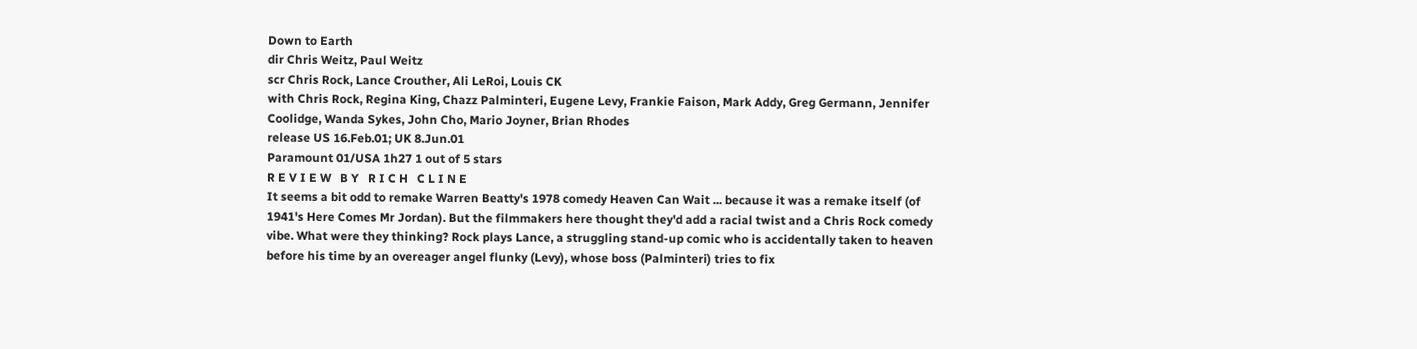Down to Earth
dir Chris Weitz, Paul Weitz
scr Chris Rock, Lance Crouther, Ali LeRoi, Louis CK
with Chris Rock, Regina King, Chazz Palminteri, Eugene Levy, Frankie Faison, Mark Addy, Greg Germann, Jennifer Coolidge, Wanda Sykes, John Cho, Mario Joyner, Brian Rhodes
release US 16.Feb.01; UK 8.Jun.01
Paramount 01/USA 1h27 1 out of 5 stars
R E V I E W   B Y   R I C H   C L I N E
It seems a bit odd to remake Warren Beatty's 1978 comedy Heaven Can Wait ... because it was a remake itself (of 1941's Here Comes Mr Jordan). But the filmmakers here thought they'd add a racial twist and a Chris Rock comedy vibe. What were they thinking? Rock plays Lance, a struggling stand-up comic who is accidentally taken to heaven before his time by an overeager angel flunky (Levy), whose boss (Palminteri) tries to fix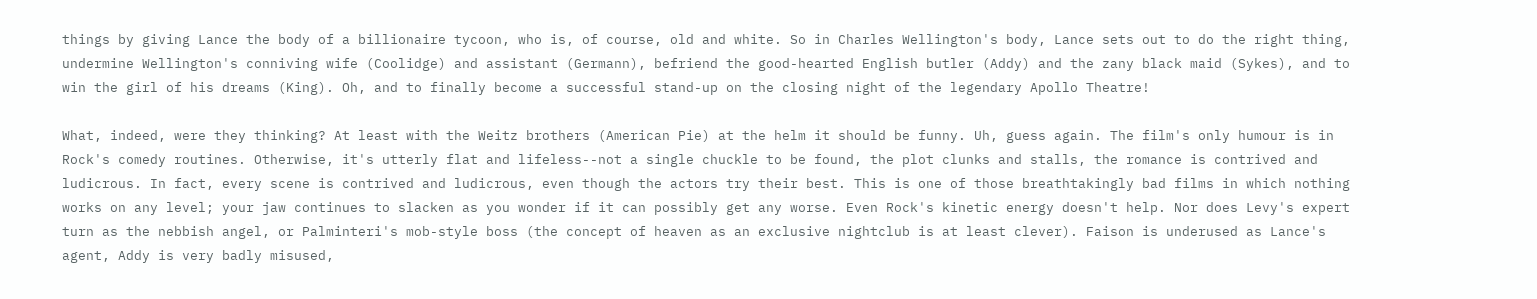things by giving Lance the body of a billionaire tycoon, who is, of course, old and white. So in Charles Wellington's body, Lance sets out to do the right thing, undermine Wellington's conniving wife (Coolidge) and assistant (Germann), befriend the good-hearted English butler (Addy) and the zany black maid (Sykes), and to win the girl of his dreams (King). Oh, and to finally become a successful stand-up on the closing night of the legendary Apollo Theatre!

What, indeed, were they thinking? At least with the Weitz brothers (American Pie) at the helm it should be funny. Uh, guess again. The film's only humour is in Rock's comedy routines. Otherwise, it's utterly flat and lifeless--not a single chuckle to be found, the plot clunks and stalls, the romance is contrived and ludicrous. In fact, every scene is contrived and ludicrous, even though the actors try their best. This is one of those breathtakingly bad films in which nothing works on any level; your jaw continues to slacken as you wonder if it can possibly get any worse. Even Rock's kinetic energy doesn't help. Nor does Levy's expert turn as the nebbish angel, or Palminteri's mob-style boss (the concept of heaven as an exclusive nightclub is at least clever). Faison is underused as Lance's agent, Addy is very badly misused,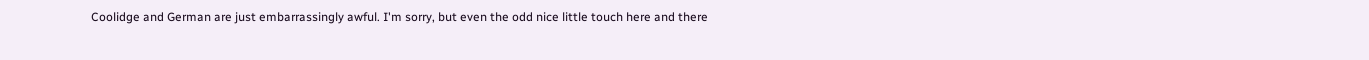Coolidge and German are just embarrassingly awful. I'm sorry, but even the odd nice little touch here and there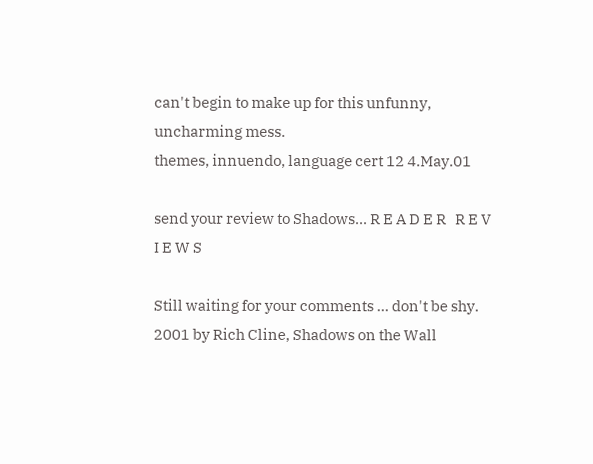can't begin to make up for this unfunny, uncharming mess.
themes, innuendo, language cert 12 4.May.01

send your review to Shadows... R E A D E R   R E V I E W S

Still waiting for your comments ... don't be shy.
2001 by Rich Cline, Shadows on the Wall